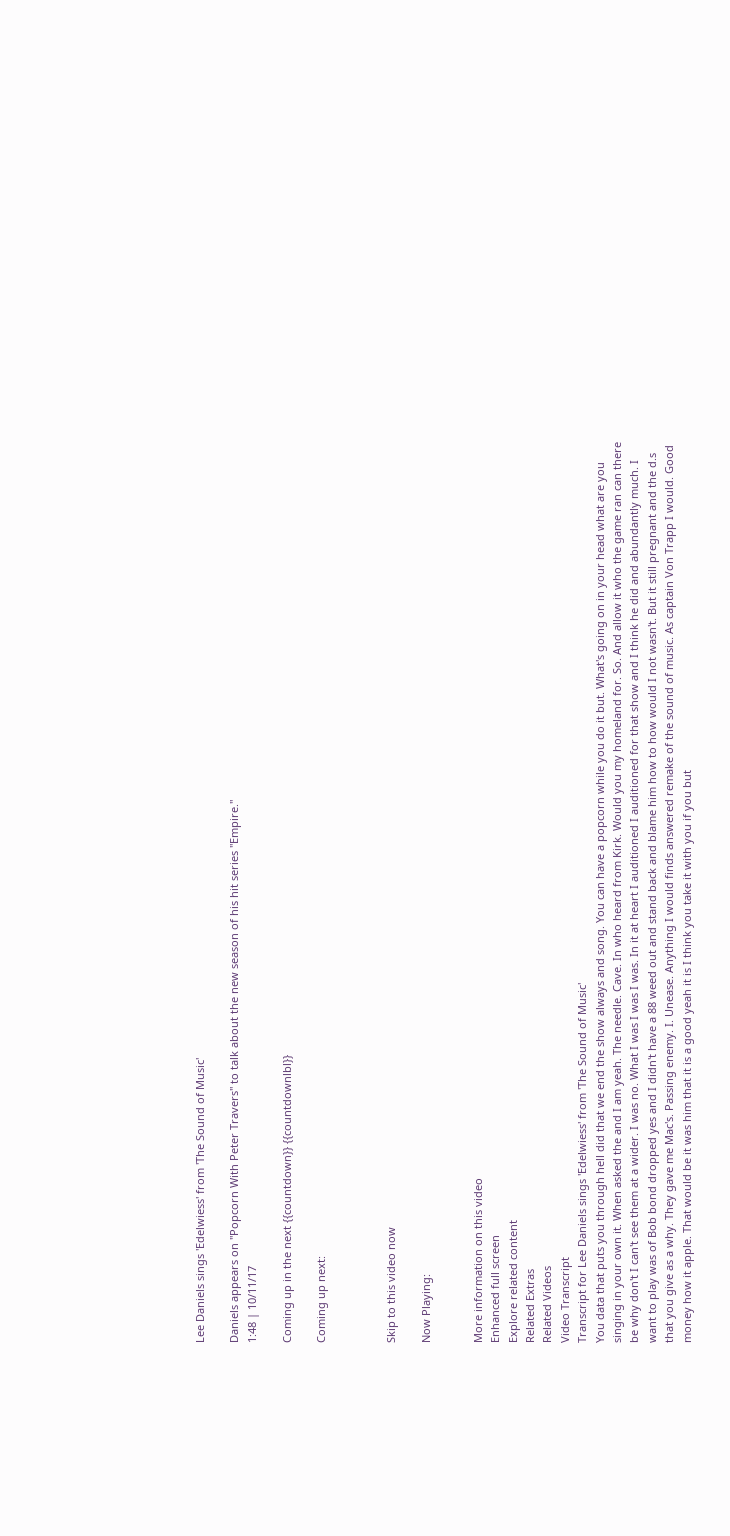Lee Daniels sings 'Edelwiess' from 'The Sound of Music'

Daniels appears on "Popcorn With Peter Travers" to talk about the new season of his hit series "Empire."
1:48 | 10/11/17

Coming up in the next {{countdown}} {{countdownlbl}}

Coming up next:



Skip to this video now

Now Playing:


More information on this video
Enhanced full screen
Explore related content
Related Extras
Related Videos
Video Transcript
Transcript for Lee Daniels sings 'Edelwiess' from 'The Sound of Music'
You data that puts you through hell did that we end the show always and song. You can have a popcorn while you do it but. What's going on in your head what are you singing in your own it. When asked the and I am yeah. The needle. Cave. In who heard from Kirk. Would you my homeland for. So. And allow it who the game ran can there be why don't I can't see them at a wider. I was no. What I was I was I was. In it at heart I auditioned I auditioned for that show and I think he did and abundantly much. I want to play was of Bob bond dropped yes and I didn't have a 88 weed out and stand back and blame him how to how would I not wasn't. But it still pregnant and the d.s that you give as a why. They gave me Mac's. Passing enemy. I. Unease. Anything I would finds answered remake of the sound of music. As captain Von Trapp I would. Good money how it apple. That would be it was him that it is a good yeah it is I think you take it with you if you but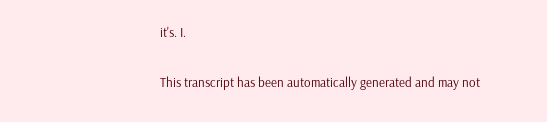it's. I.

This transcript has been automatically generated and may not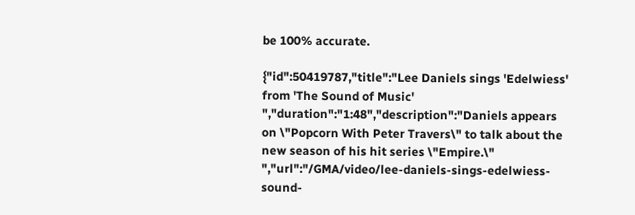be 100% accurate.

{"id":50419787,"title":"Lee Daniels sings 'Edelwiess' from 'The Sound of Music' ","duration":"1:48","description":"Daniels appears on \"Popcorn With Peter Travers\" to talk about the new season of his hit series \"Empire.\" ","url":"/GMA/video/lee-daniels-sings-edelwiess-sound-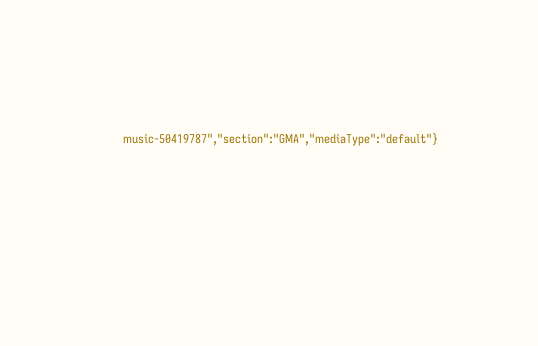music-50419787","section":"GMA","mediaType":"default"}